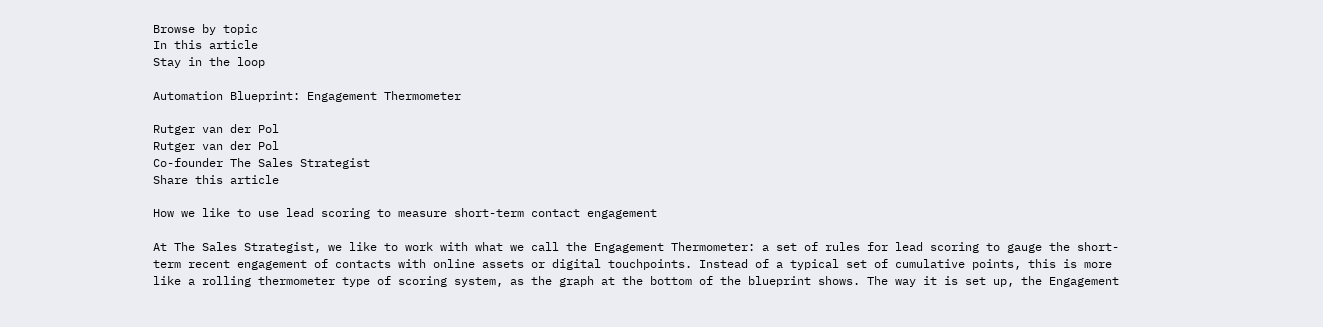Browse by topic
In this article
Stay in the loop

Automation Blueprint: Engagement Thermometer

Rutger van der Pol
Rutger van der Pol
Co-founder The Sales Strategist
Share this article

How we like to use lead scoring to measure short-term contact engagement

At The Sales Strategist, we like to work with what we call the Engagement Thermometer: a set of rules for lead scoring to gauge the short-term recent engagement of contacts with online assets or digital touchpoints. Instead of a typical set of cumulative points, this is more like a rolling thermometer type of scoring system, as the graph at the bottom of the blueprint shows. The way it is set up, the Engagement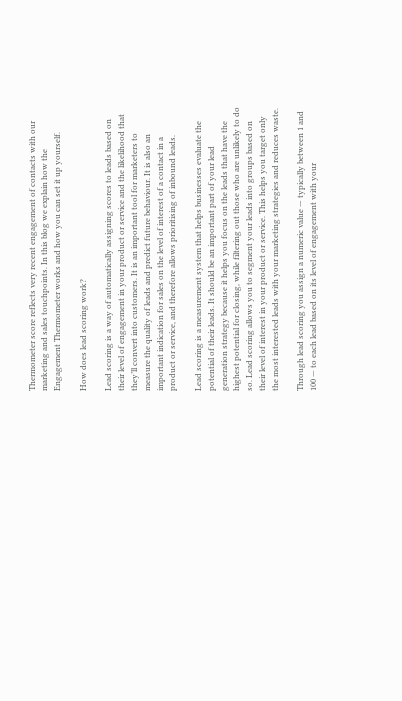Thermometer score reflects very recent engagement of contacts with our marketing and sales touchpoints. In this blog we explain how the Engagement Thermometer works and how you can set it up yourself.

How does lead scoring work?

Lead scoring is a way of automatically assigning scores to leads based on their level of engagement in your product or service and the likelihood that they’ll convert into customers. It is an important tool for marketers to measure the quality of leads and predict future behaviour. It is also an important indication for sales on the level of interest of a contact in a product or service, and therefore allows prioritising of inbound leads.

Lead scoring is a measurement system that helps businesses evaluate the potential of their leads. It should be an important part of your lead generation strategy because it helps you focus on the leads that have the highest potential for closing, while filtering out those who are unlikely to do so. Lead scoring allows you to segment your leads into groups based on their level of interest in your product or service. This helps you target only the most interested leads with your marketing strategies and reduces waste.

Through lead scoring you assign a numeric value — typically between 1 and 100 — to each lead based on its level of engagement with your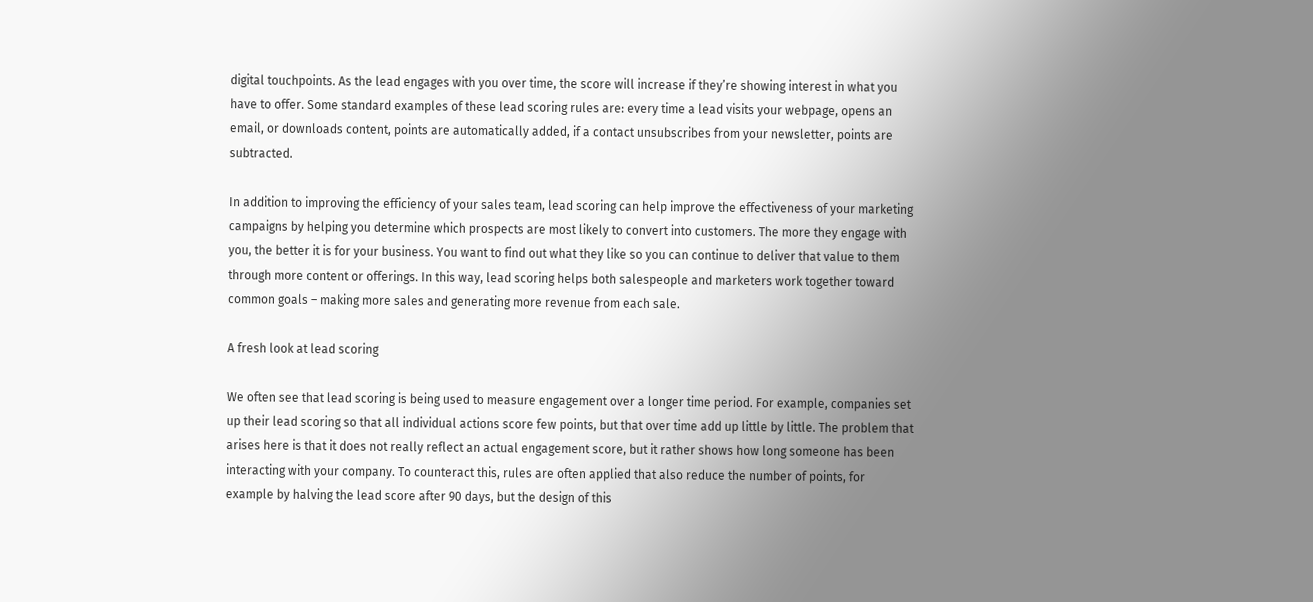digital touchpoints. As the lead engages with you over time, the score will increase if they’re showing interest in what you have to offer. Some standard examples of these lead scoring rules are: every time a lead visits your webpage, opens an email, or downloads content, points are automatically added, if a contact unsubscribes from your newsletter, points are subtracted.

In addition to improving the efficiency of your sales team, lead scoring can help improve the effectiveness of your marketing campaigns by helping you determine which prospects are most likely to convert into customers. The more they engage with you, the better it is for your business. You want to find out what they like so you can continue to deliver that value to them through more content or offerings. In this way, lead scoring helps both salespeople and marketers work together toward common goals – making more sales and generating more revenue from each sale.

A fresh look at lead scoring

We often see that lead scoring is being used to measure engagement over a longer time period. For example, companies set up their lead scoring so that all individual actions score few points, but that over time add up little by little. The problem that arises here is that it does not really reflect an actual engagement score, but it rather shows how long someone has been interacting with your company. To counteract this, rules are often applied that also reduce the number of points, for example by halving the lead score after 90 days, but the design of this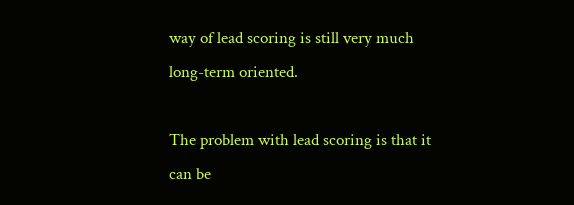way of lead scoring is still very much long-term oriented.

The problem with lead scoring is that it can be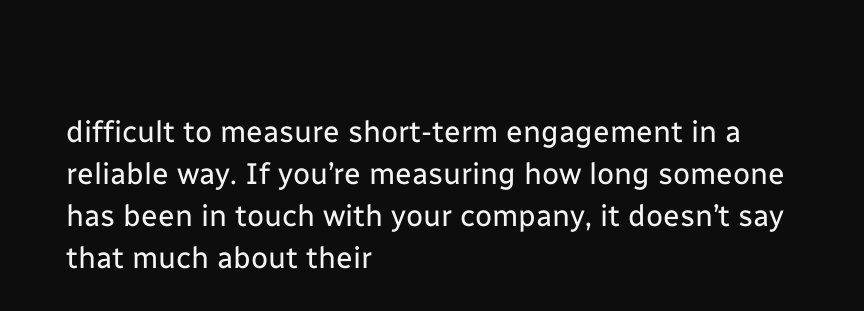difficult to measure short-term engagement in a reliable way. If you’re measuring how long someone has been in touch with your company, it doesn’t say that much about their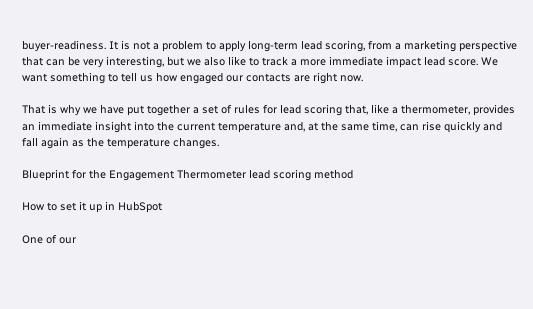buyer-readiness. It is not a problem to apply long-term lead scoring, from a marketing perspective that can be very interesting, but we also like to track a more immediate impact lead score. We want something to tell us how engaged our contacts are right now.

That is why we have put together a set of rules for lead scoring that, like a thermometer, provides an immediate insight into the current temperature and, at the same time, can rise quickly and fall again as the temperature changes.

Blueprint for the Engagement Thermometer lead scoring method

How to set it up in HubSpot

One of our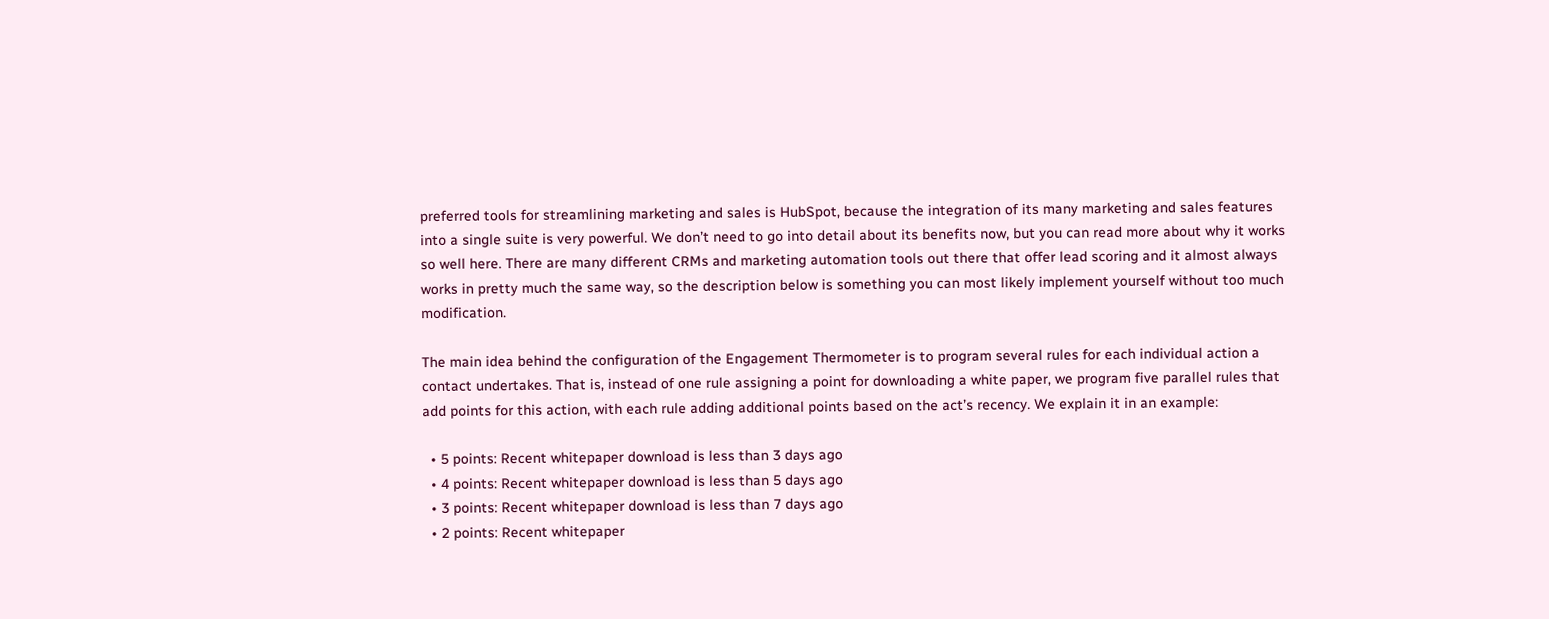preferred tools for streamlining marketing and sales is HubSpot, because the integration of its many marketing and sales features into a single suite is very powerful. We don’t need to go into detail about its benefits now, but you can read more about why it works so well here. There are many different CRMs and marketing automation tools out there that offer lead scoring and it almost always works in pretty much the same way, so the description below is something you can most likely implement yourself without too much modification.

The main idea behind the configuration of the Engagement Thermometer is to program several rules for each individual action a contact undertakes. That is, instead of one rule assigning a point for downloading a white paper, we program five parallel rules that add points for this action, with each rule adding additional points based on the act’s recency. We explain it in an example:

  • 5 points: Recent whitepaper download is less than 3 days ago
  • 4 points: Recent whitepaper download is less than 5 days ago
  • 3 points: Recent whitepaper download is less than 7 days ago
  • 2 points: Recent whitepaper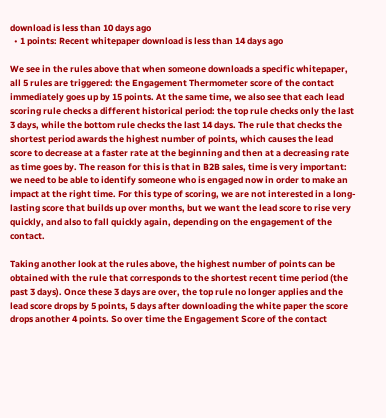download is less than 10 days ago
  • 1 points: Recent whitepaper download is less than 14 days ago

We see in the rules above that when someone downloads a specific whitepaper, all 5 rules are triggered: the Engagement Thermometer score of the contact immediately goes up by 15 points. At the same time, we also see that each lead scoring rule checks a different historical period: the top rule checks only the last 3 days, while the bottom rule checks the last 14 days. The rule that checks the shortest period awards the highest number of points, which causes the lead score to decrease at a faster rate at the beginning and then at a decreasing rate as time goes by. The reason for this is that in B2B sales, time is very important: we need to be able to identify someone who is engaged now in order to make an impact at the right time. For this type of scoring, we are not interested in a long-lasting score that builds up over months, but we want the lead score to rise very quickly, and also to fall quickly again, depending on the engagement of the contact.

Taking another look at the rules above, the highest number of points can be obtained with the rule that corresponds to the shortest recent time period (the past 3 days). Once these 3 days are over, the top rule no longer applies and the lead score drops by 5 points, 5 days after downloading the white paper the score drops another 4 points. So over time the Engagement Score of the contact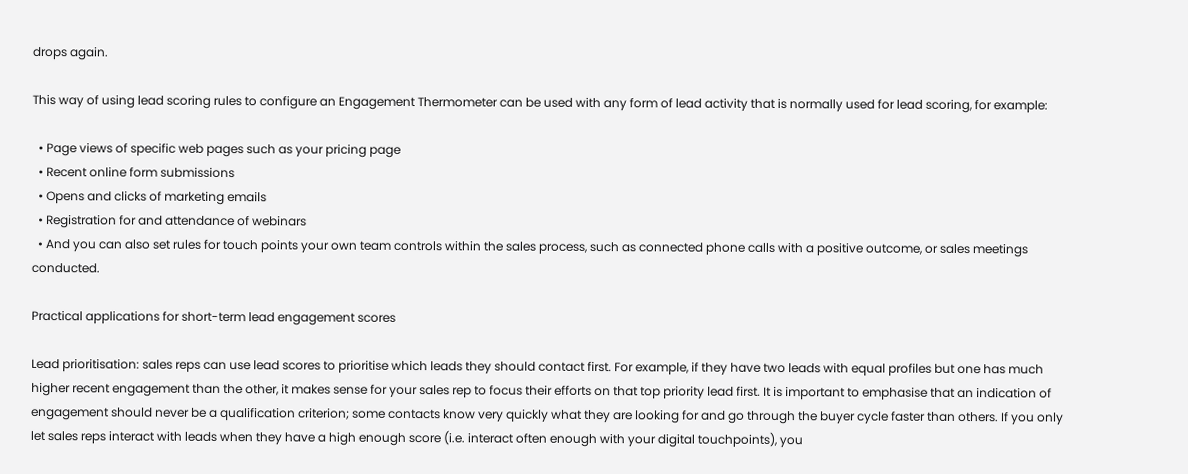drops again.

This way of using lead scoring rules to configure an Engagement Thermometer can be used with any form of lead activity that is normally used for lead scoring, for example:

  • Page views of specific web pages such as your pricing page
  • Recent online form submissions
  • Opens and clicks of marketing emails
  • Registration for and attendance of webinars
  • And you can also set rules for touch points your own team controls within the sales process, such as connected phone calls with a positive outcome, or sales meetings conducted.

Practical applications for short-term lead engagement scores

Lead prioritisation: sales reps can use lead scores to prioritise which leads they should contact first. For example, if they have two leads with equal profiles but one has much higher recent engagement than the other, it makes sense for your sales rep to focus their efforts on that top priority lead first. It is important to emphasise that an indication of engagement should never be a qualification criterion; some contacts know very quickly what they are looking for and go through the buyer cycle faster than others. If you only let sales reps interact with leads when they have a high enough score (i.e. interact often enough with your digital touchpoints), you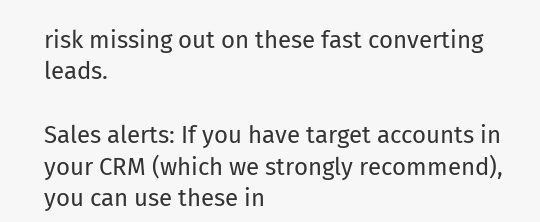risk missing out on these fast converting leads.

Sales alerts: If you have target accounts in your CRM (which we strongly recommend), you can use these in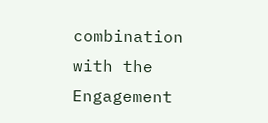combination with the Engagement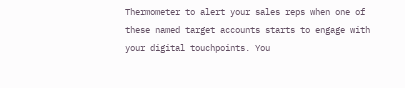Thermometer to alert your sales reps when one of these named target accounts starts to engage with your digital touchpoints. You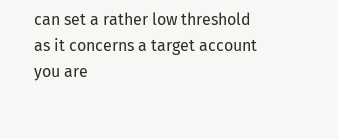can set a rather low threshold as it concerns a target account you are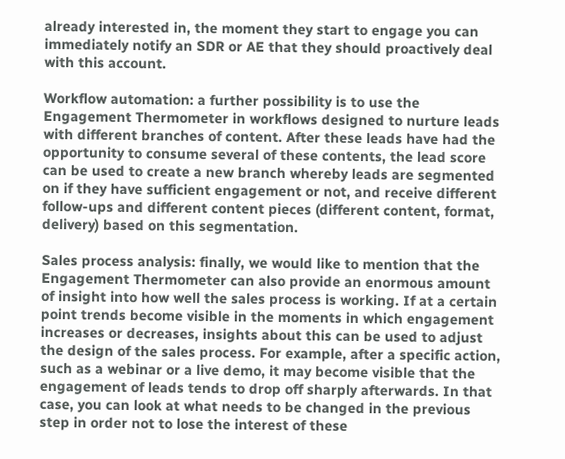already interested in, the moment they start to engage you can immediately notify an SDR or AE that they should proactively deal with this account.

Workflow automation: a further possibility is to use the Engagement Thermometer in workflows designed to nurture leads with different branches of content. After these leads have had the opportunity to consume several of these contents, the lead score can be used to create a new branch whereby leads are segmented on if they have sufficient engagement or not, and receive different follow-ups and different content pieces (different content, format, delivery) based on this segmentation.

Sales process analysis: finally, we would like to mention that the Engagement Thermometer can also provide an enormous amount of insight into how well the sales process is working. If at a certain point trends become visible in the moments in which engagement increases or decreases, insights about this can be used to adjust the design of the sales process. For example, after a specific action, such as a webinar or a live demo, it may become visible that the engagement of leads tends to drop off sharply afterwards. In that case, you can look at what needs to be changed in the previous step in order not to lose the interest of these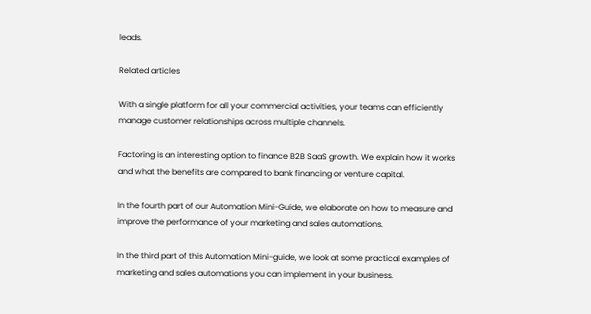leads.

Related articles

With a single platform for all your commercial activities, your teams can efficiently manage customer relationships across multiple channels.

Factoring is an interesting option to finance B2B SaaS growth. We explain how it works and what the benefits are compared to bank financing or venture capital.

In the fourth part of our Automation Mini-Guide, we elaborate on how to measure and improve the performance of your marketing and sales automations.

In the third part of this Automation Mini-guide, we look at some practical examples of marketing and sales automations you can implement in your business.